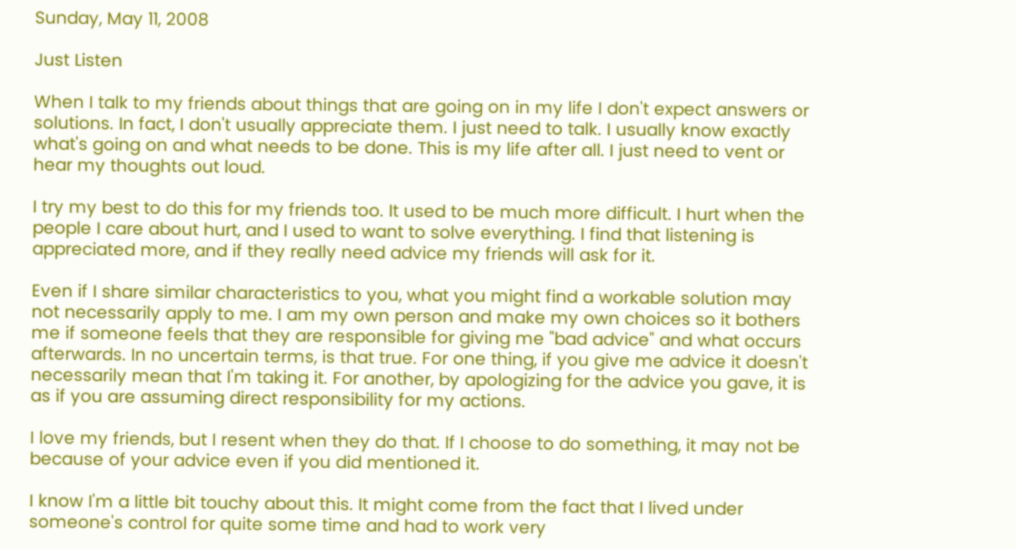Sunday, May 11, 2008

Just Listen

When I talk to my friends about things that are going on in my life I don't expect answers or solutions. In fact, I don't usually appreciate them. I just need to talk. I usually know exactly what's going on and what needs to be done. This is my life after all. I just need to vent or hear my thoughts out loud.

I try my best to do this for my friends too. It used to be much more difficult. I hurt when the people I care about hurt, and I used to want to solve everything. I find that listening is appreciated more, and if they really need advice my friends will ask for it.

Even if I share similar characteristics to you, what you might find a workable solution may not necessarily apply to me. I am my own person and make my own choices so it bothers me if someone feels that they are responsible for giving me "bad advice" and what occurs afterwards. In no uncertain terms, is that true. For one thing, if you give me advice it doesn't necessarily mean that I'm taking it. For another, by apologizing for the advice you gave, it is as if you are assuming direct responsibility for my actions.

I love my friends, but I resent when they do that. If I choose to do something, it may not be because of your advice even if you did mentioned it.

I know I'm a little bit touchy about this. It might come from the fact that I lived under someone's control for quite some time and had to work very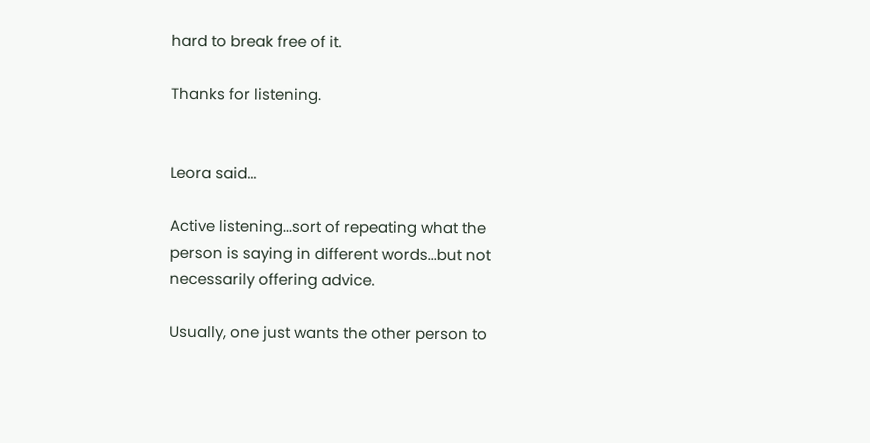hard to break free of it.

Thanks for listening.


Leora said...

Active listening...sort of repeating what the person is saying in different words...but not necessarily offering advice.

Usually, one just wants the other person to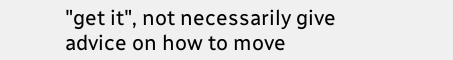"get it", not necessarily give advice on how to move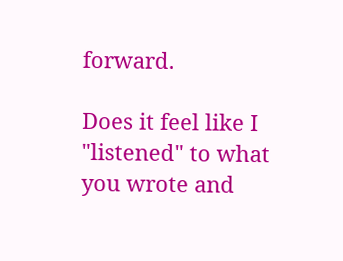forward.

Does it feel like I "listened" to what you wrote and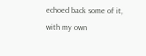echoed back some of it, with my own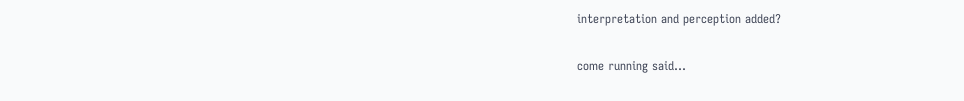interpretation and perception added?

come running said...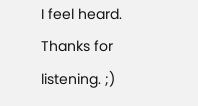I feel heard. Thanks for listening. ;)